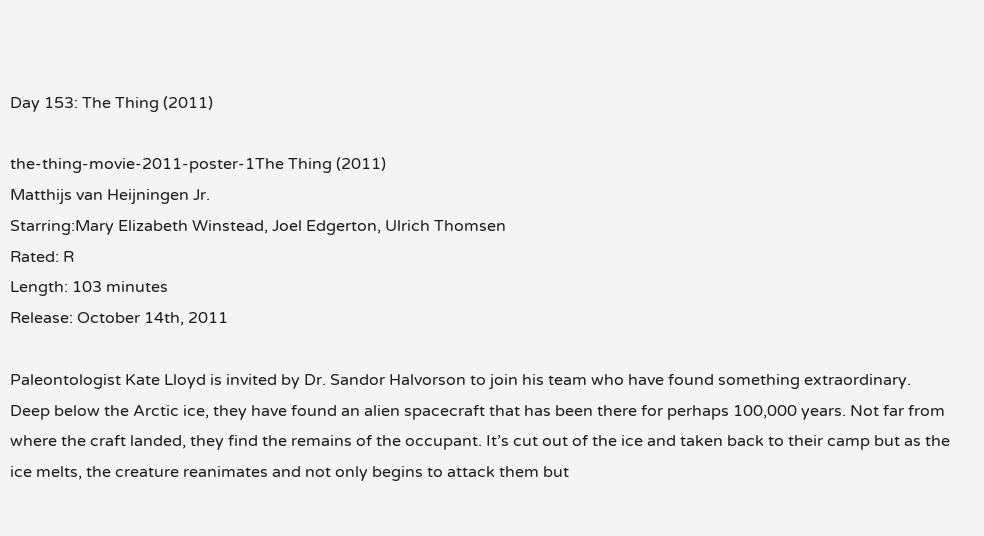Day 153: The Thing (2011)

the-thing-movie-2011-poster-1The Thing (2011)
Matthijs van Heijningen Jr.
Starring:Mary Elizabeth Winstead, Joel Edgerton, Ulrich Thomsen
Rated: R
Length: 103 minutes
Release: October 14th, 2011

Paleontologist Kate Lloyd is invited by Dr. Sandor Halvorson to join his team who have found something extraordinary. Deep below the Arctic ice, they have found an alien spacecraft that has been there for perhaps 100,000 years. Not far from where the craft landed, they find the remains of the occupant. It’s cut out of the ice and taken back to their camp but as the ice melts, the creature reanimates and not only begins to attack them but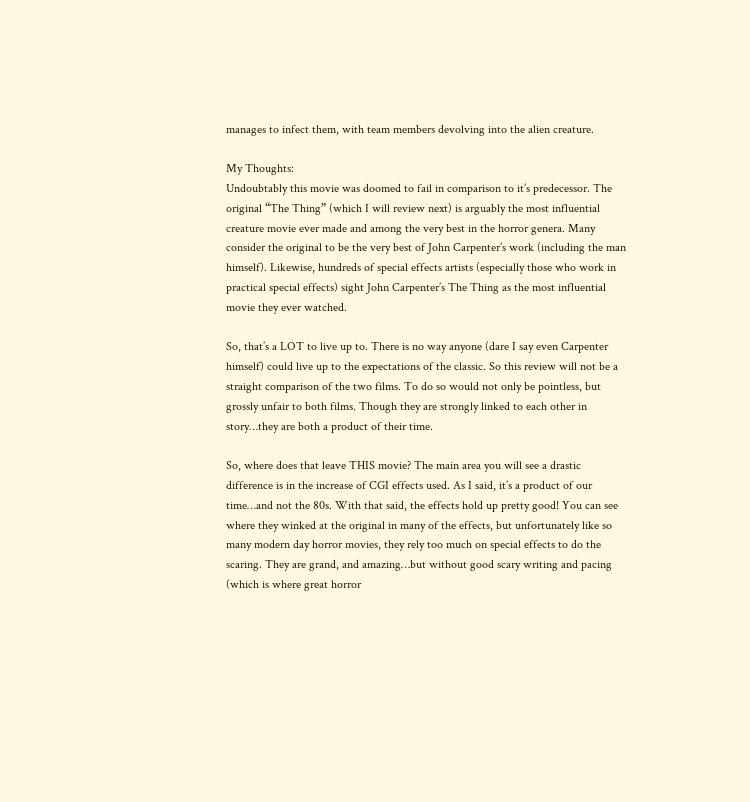manages to infect them, with team members devolving into the alien creature.

My Thoughts:
Undoubtably this movie was doomed to fail in comparison to it’s predecessor. The original “The Thing” (which I will review next) is arguably the most influential creature movie ever made and among the very best in the horror genera. Many consider the original to be the very best of John Carpenter’s work (including the man himself). Likewise, hundreds of special effects artists (especially those who work in practical special effects) sight John Carpenter’s The Thing as the most influential movie they ever watched.

So, that’s a LOT to live up to. There is no way anyone (dare I say even Carpenter himself) could live up to the expectations of the classic. So this review will not be a straight comparison of the two films. To do so would not only be pointless, but grossly unfair to both films. Though they are strongly linked to each other in story…they are both a product of their time.

So, where does that leave THIS movie? The main area you will see a drastic difference is in the increase of CGI effects used. As I said, it’s a product of our time…and not the 80s. With that said, the effects hold up pretty good! You can see where they winked at the original in many of the effects, but unfortunately like so many modern day horror movies, they rely too much on special effects to do the scaring. They are grand, and amazing…but without good scary writing and pacing (which is where great horror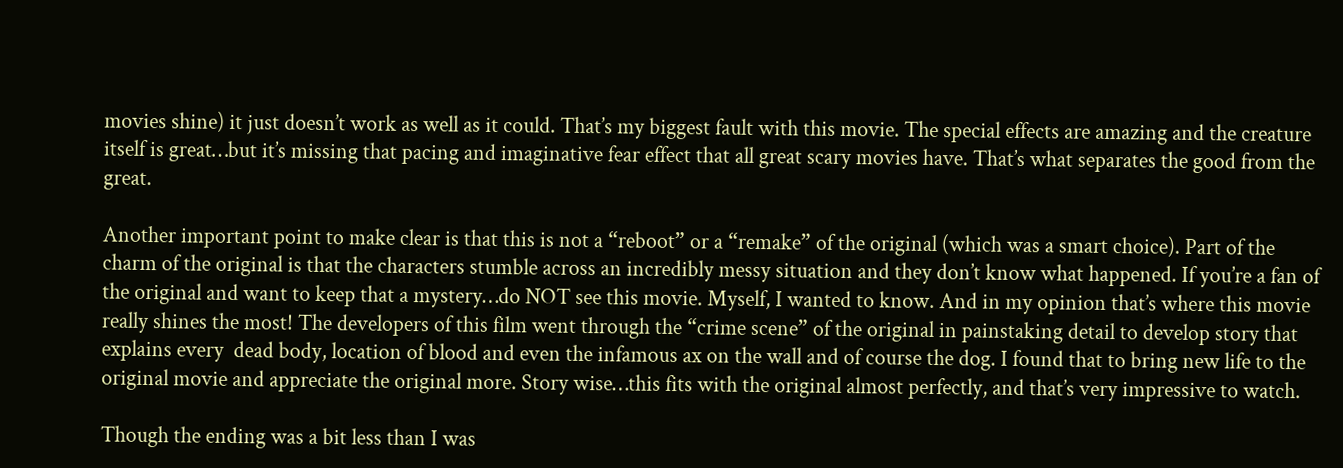movies shine) it just doesn’t work as well as it could. That’s my biggest fault with this movie. The special effects are amazing and the creature itself is great…but it’s missing that pacing and imaginative fear effect that all great scary movies have. That’s what separates the good from the great.

Another important point to make clear is that this is not a “reboot” or a “remake” of the original (which was a smart choice). Part of the charm of the original is that the characters stumble across an incredibly messy situation and they don’t know what happened. If you’re a fan of the original and want to keep that a mystery…do NOT see this movie. Myself, I wanted to know. And in my opinion that’s where this movie really shines the most! The developers of this film went through the “crime scene” of the original in painstaking detail to develop story that explains every  dead body, location of blood and even the infamous ax on the wall and of course the dog. I found that to bring new life to the original movie and appreciate the original more. Story wise…this fits with the original almost perfectly, and that’s very impressive to watch.

Though the ending was a bit less than I was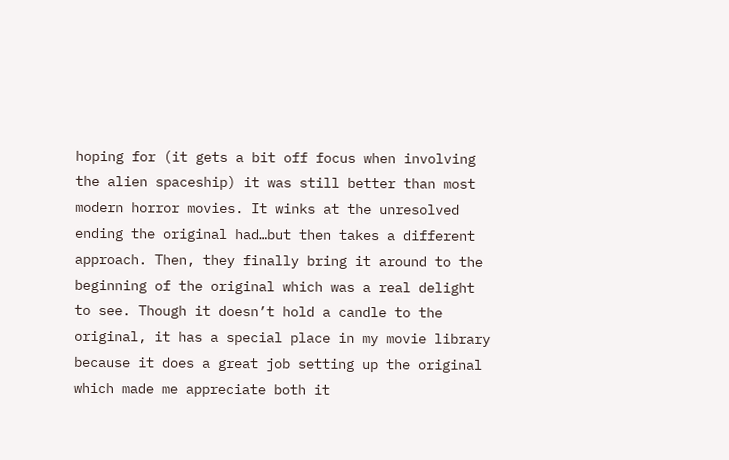hoping for (it gets a bit off focus when involving the alien spaceship) it was still better than most modern horror movies. It winks at the unresolved ending the original had…but then takes a different approach. Then, they finally bring it around to the beginning of the original which was a real delight to see. Though it doesn’t hold a candle to the original, it has a special place in my movie library because it does a great job setting up the original which made me appreciate both it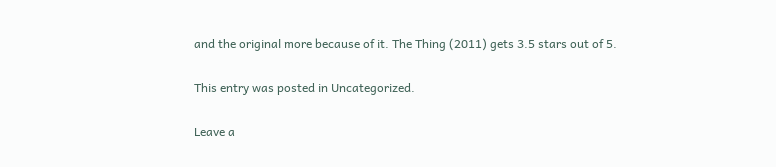and the original more because of it. The Thing (2011) gets 3.5 stars out of 5.

This entry was posted in Uncategorized.

Leave a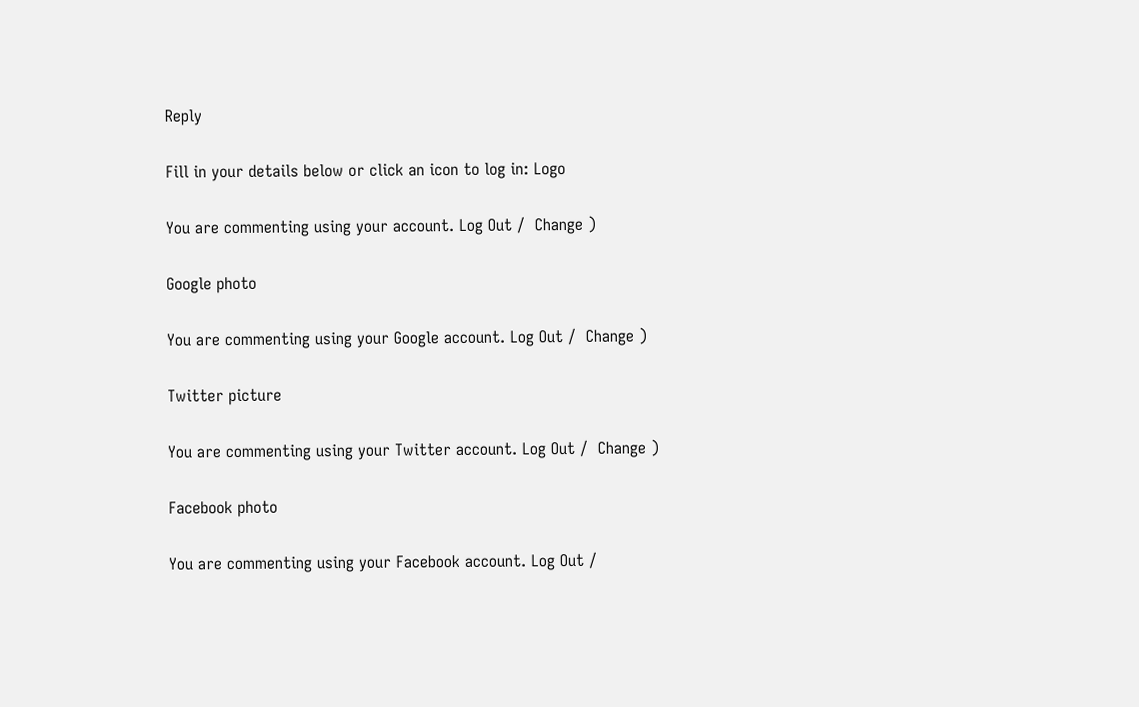Reply

Fill in your details below or click an icon to log in: Logo

You are commenting using your account. Log Out /  Change )

Google photo

You are commenting using your Google account. Log Out /  Change )

Twitter picture

You are commenting using your Twitter account. Log Out /  Change )

Facebook photo

You are commenting using your Facebook account. Log Out /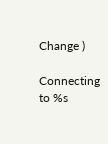Change )

Connecting to %s